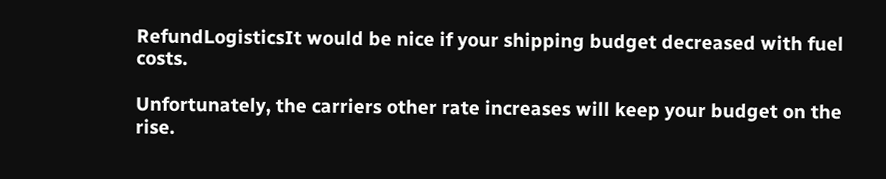RefundLogisticsIt would be nice if your shipping budget decreased with fuel costs.

Unfortunately, the carriers other rate increases will keep your budget on the rise.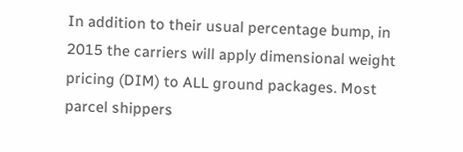In addition to their usual percentage bump, in 2015 the carriers will apply dimensional weight pricing (DIM) to ALL ground packages. Most parcel shippers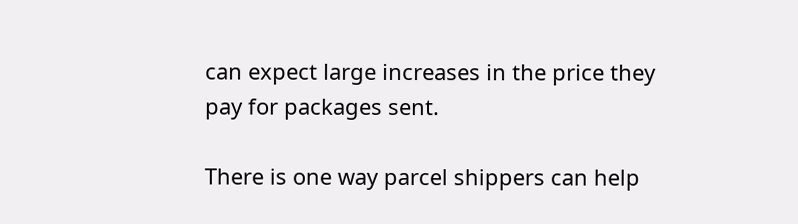can expect large increases in the price they pay for packages sent.

There is one way parcel shippers can help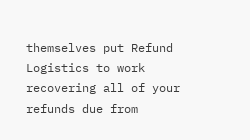themselves put Refund Logistics to work recovering all of your refunds due from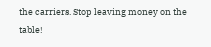the carriers. Stop leaving money on the table!